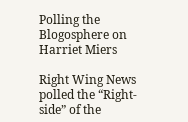Polling the Blogosphere on Harriet Miers

Right Wing News polled the “Right-side” of the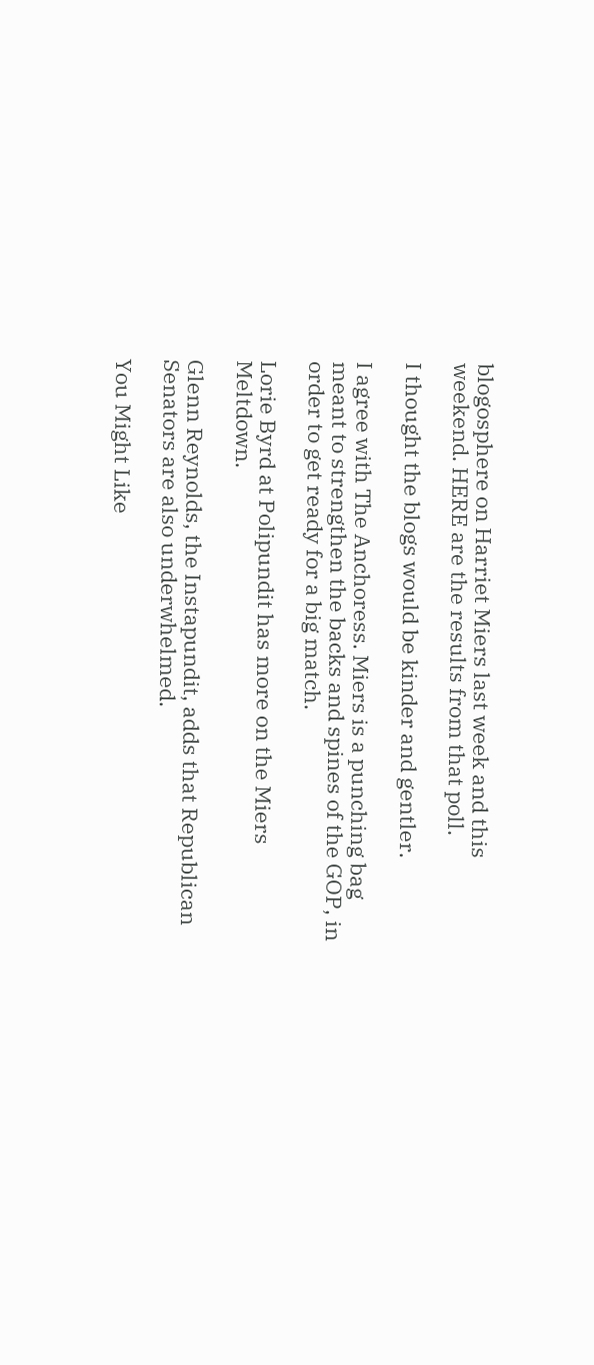blogosphere on Harriet Miers last week and this weekend. HERE are the results from that poll.

I thought the blogs would be kinder and gentler.

I agree with The Anchoress. Miers is a punching bag meant to strengthen the backs and spines of the GOP, in order to get ready for a big match.

Lorie Byrd at Polipundit has more on the Miers Meltdown.

Glenn Reynolds, the Instapundit, adds that Republican Senators are also underwhelmed.

You Might Like